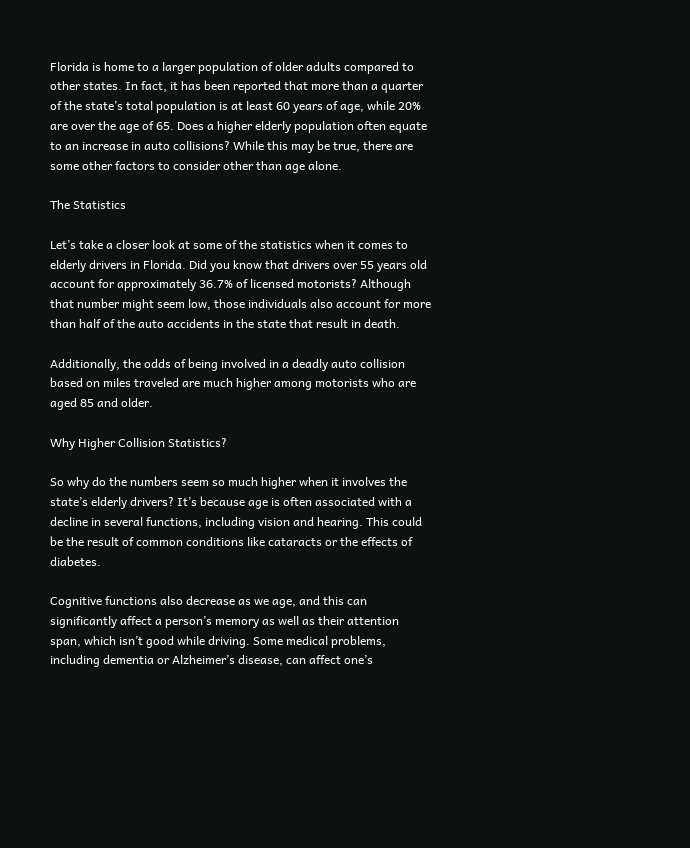Florida is home to a larger population of older adults compared to other states. In fact, it has been reported that more than a quarter of the state’s total population is at least 60 years of age, while 20% are over the age of 65. Does a higher elderly population often equate to an increase in auto collisions? While this may be true, there are some other factors to consider other than age alone.

The Statistics

Let’s take a closer look at some of the statistics when it comes to elderly drivers in Florida. Did you know that drivers over 55 years old account for approximately 36.7% of licensed motorists? Although that number might seem low, those individuals also account for more than half of the auto accidents in the state that result in death.

Additionally, the odds of being involved in a deadly auto collision based on miles traveled are much higher among motorists who are aged 85 and older.

Why Higher Collision Statistics?

So why do the numbers seem so much higher when it involves the state’s elderly drivers? It’s because age is often associated with a decline in several functions, including vision and hearing. This could be the result of common conditions like cataracts or the effects of diabetes.

Cognitive functions also decrease as we age, and this can significantly affect a person’s memory as well as their attention span, which isn’t good while driving. Some medical problems, including dementia or Alzheimer’s disease, can affect one’s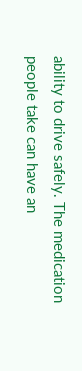ability to drive safely. The medication people take can have an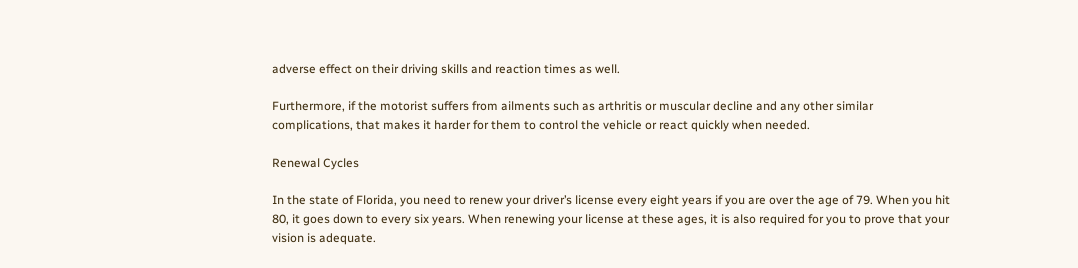adverse effect on their driving skills and reaction times as well.

Furthermore, if the motorist suffers from ailments such as arthritis or muscular decline and any other similar complications, that makes it harder for them to control the vehicle or react quickly when needed.

Renewal Cycles

In the state of Florida, you need to renew your driver’s license every eight years if you are over the age of 79. When you hit 80, it goes down to every six years. When renewing your license at these ages, it is also required for you to prove that your vision is adequate.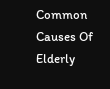Common Causes Of Elderly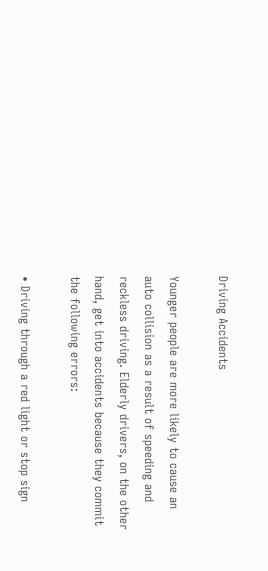Driving Accidents

Younger people are more likely to cause an auto collision as a result of speeding and reckless driving. Elderly drivers, on the other hand, get into accidents because they commit the following errors:

• Driving through a red light or stop sign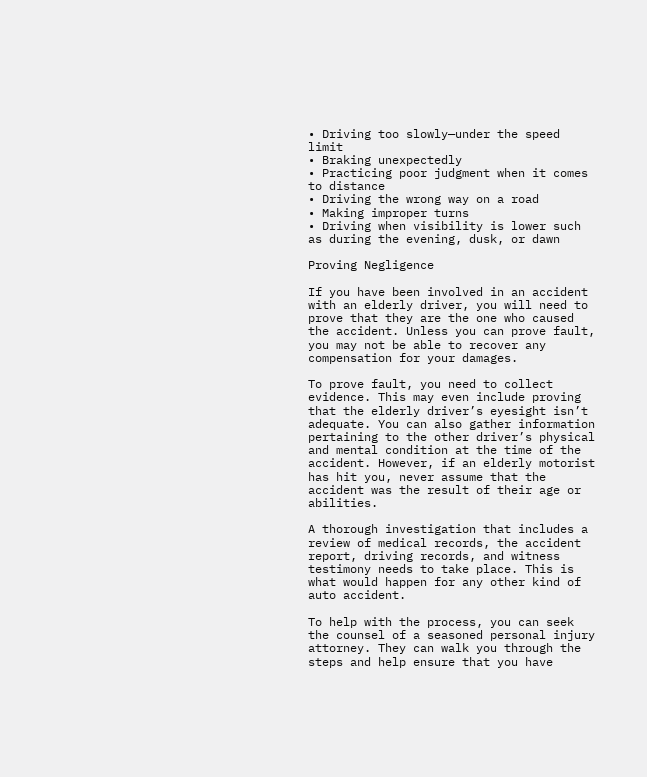• Driving too slowly—under the speed limit
• Braking unexpectedly
• Practicing poor judgment when it comes to distance
• Driving the wrong way on a road
• Making improper turns
• Driving when visibility is lower such as during the evening, dusk, or dawn

Proving Negligence

If you have been involved in an accident with an elderly driver, you will need to prove that they are the one who caused the accident. Unless you can prove fault, you may not be able to recover any compensation for your damages.

To prove fault, you need to collect evidence. This may even include proving that the elderly driver’s eyesight isn’t adequate. You can also gather information pertaining to the other driver’s physical and mental condition at the time of the accident. However, if an elderly motorist has hit you, never assume that the accident was the result of their age or abilities.

A thorough investigation that includes a review of medical records, the accident report, driving records, and witness testimony needs to take place. This is what would happen for any other kind of auto accident.

To help with the process, you can seek the counsel of a seasoned personal injury attorney. They can walk you through the steps and help ensure that you have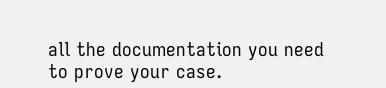all the documentation you need to prove your case.